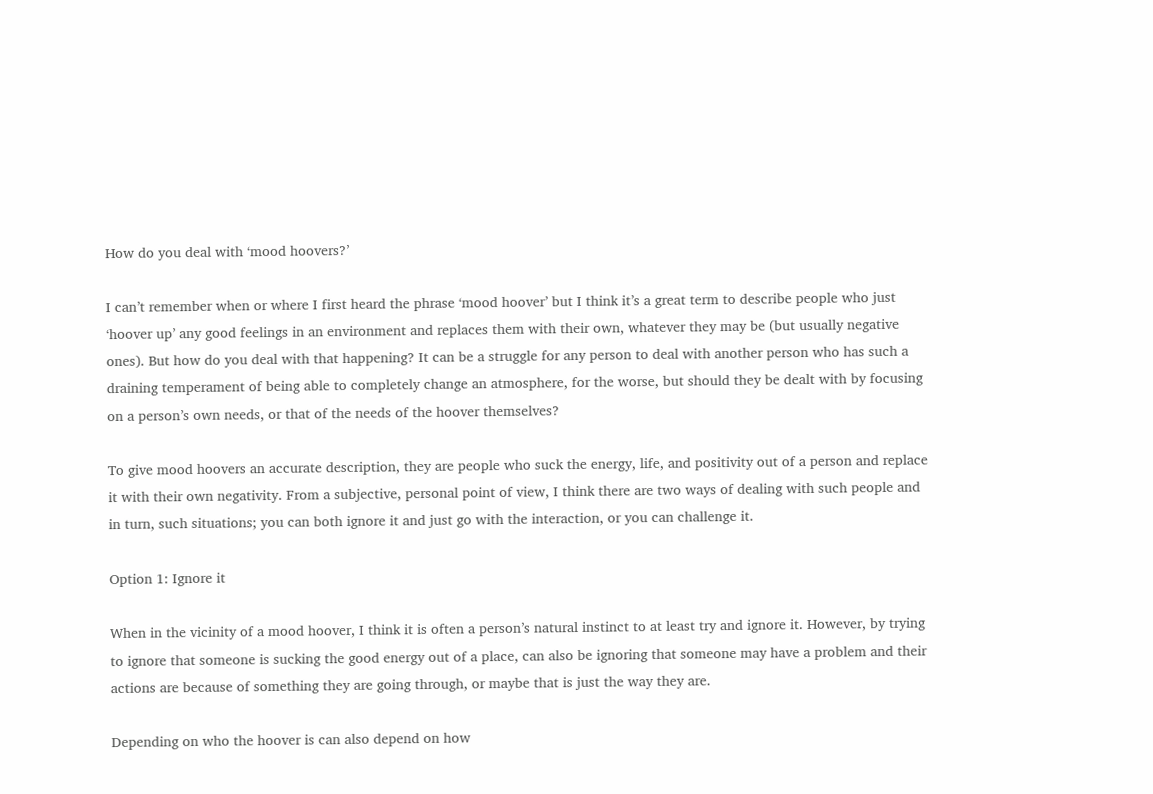How do you deal with ‘mood hoovers?’

I can’t remember when or where I first heard the phrase ‘mood hoover’ but I think it’s a great term to describe people who just ‘hoover up’ any good feelings in an environment and replaces them with their own, whatever they may be (but usually negative ones). But how do you deal with that happening? It can be a struggle for any person to deal with another person who has such a draining temperament of being able to completely change an atmosphere, for the worse, but should they be dealt with by focusing on a person’s own needs, or that of the needs of the hoover themselves?

To give mood hoovers an accurate description, they are people who suck the energy, life, and positivity out of a person and replace it with their own negativity. From a subjective, personal point of view, I think there are two ways of dealing with such people and in turn, such situations; you can both ignore it and just go with the interaction, or you can challenge it.

Option 1: Ignore it

When in the vicinity of a mood hoover, I think it is often a person’s natural instinct to at least try and ignore it. However, by trying to ignore that someone is sucking the good energy out of a place, can also be ignoring that someone may have a problem and their actions are because of something they are going through, or maybe that is just the way they are.

Depending on who the hoover is can also depend on how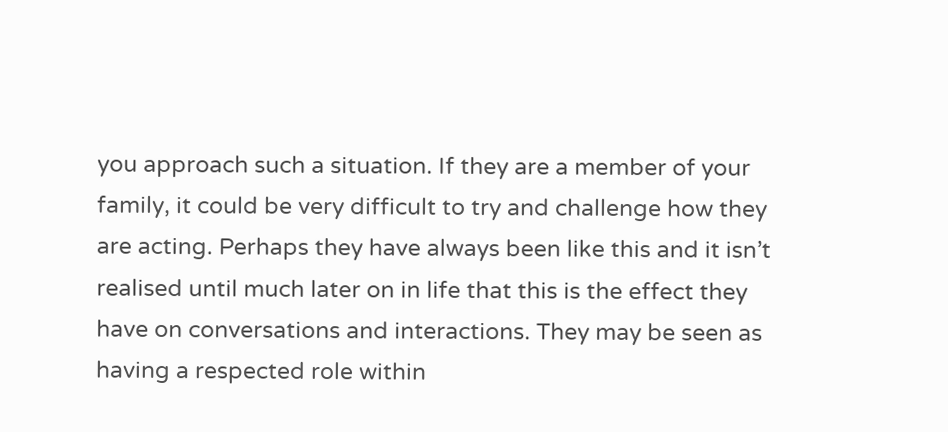you approach such a situation. If they are a member of your family, it could be very difficult to try and challenge how they are acting. Perhaps they have always been like this and it isn’t realised until much later on in life that this is the effect they have on conversations and interactions. They may be seen as having a respected role within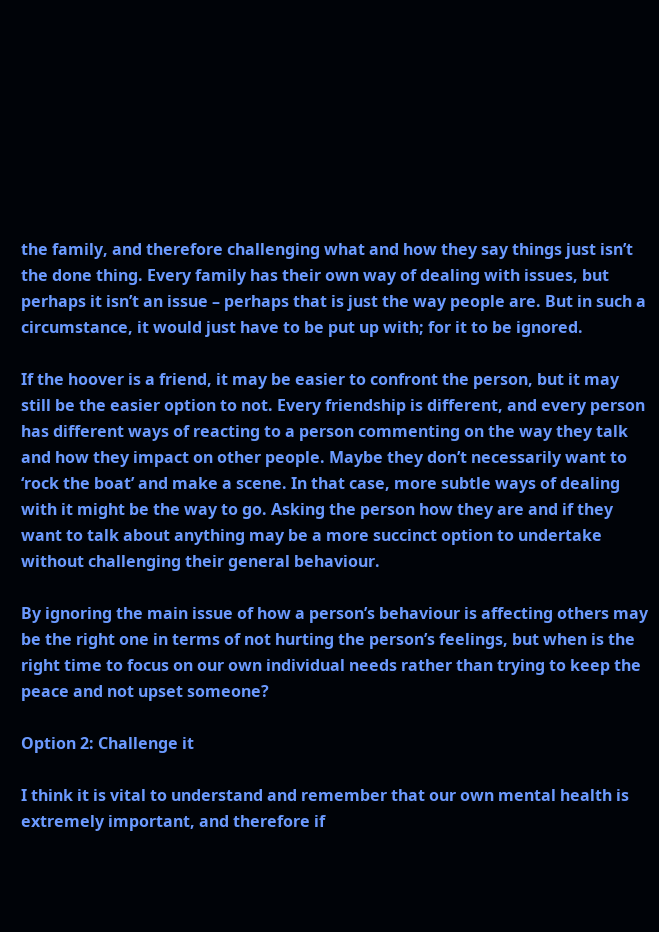the family, and therefore challenging what and how they say things just isn’t the done thing. Every family has their own way of dealing with issues, but perhaps it isn’t an issue – perhaps that is just the way people are. But in such a circumstance, it would just have to be put up with; for it to be ignored.

If the hoover is a friend, it may be easier to confront the person, but it may still be the easier option to not. Every friendship is different, and every person has different ways of reacting to a person commenting on the way they talk and how they impact on other people. Maybe they don’t necessarily want to ‘rock the boat’ and make a scene. In that case, more subtle ways of dealing with it might be the way to go. Asking the person how they are and if they want to talk about anything may be a more succinct option to undertake without challenging their general behaviour.

By ignoring the main issue of how a person’s behaviour is affecting others may be the right one in terms of not hurting the person’s feelings, but when is the right time to focus on our own individual needs rather than trying to keep the peace and not upset someone?

Option 2: Challenge it

I think it is vital to understand and remember that our own mental health is extremely important, and therefore if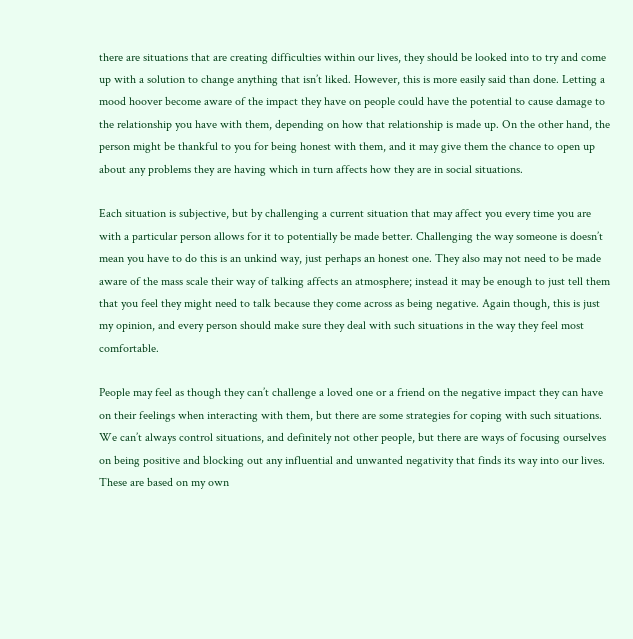there are situations that are creating difficulties within our lives, they should be looked into to try and come up with a solution to change anything that isn’t liked. However, this is more easily said than done. Letting a mood hoover become aware of the impact they have on people could have the potential to cause damage to the relationship you have with them, depending on how that relationship is made up. On the other hand, the person might be thankful to you for being honest with them, and it may give them the chance to open up about any problems they are having which in turn affects how they are in social situations.

Each situation is subjective, but by challenging a current situation that may affect you every time you are with a particular person allows for it to potentially be made better. Challenging the way someone is doesn’t mean you have to do this is an unkind way, just perhaps an honest one. They also may not need to be made aware of the mass scale their way of talking affects an atmosphere; instead it may be enough to just tell them that you feel they might need to talk because they come across as being negative. Again though, this is just my opinion, and every person should make sure they deal with such situations in the way they feel most comfortable.

People may feel as though they can’t challenge a loved one or a friend on the negative impact they can have on their feelings when interacting with them, but there are some strategies for coping with such situations. We can’t always control situations, and definitely not other people, but there are ways of focusing ourselves on being positive and blocking out any influential and unwanted negativity that finds its way into our lives. These are based on my own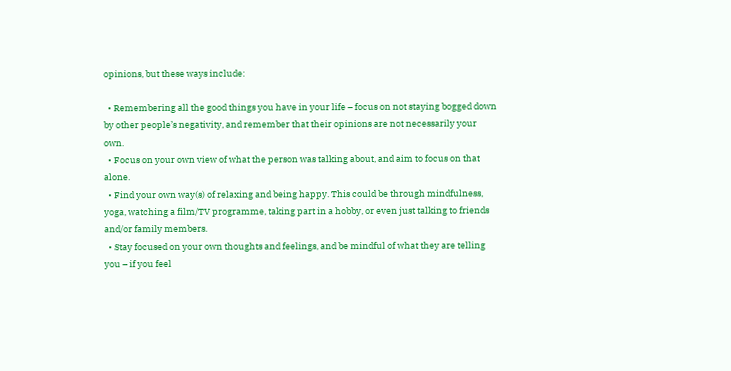opinions, but these ways include:

  • Remembering all the good things you have in your life – focus on not staying bogged down by other people’s negativity, and remember that their opinions are not necessarily your own.
  • Focus on your own view of what the person was talking about, and aim to focus on that alone.
  • Find your own way(s) of relaxing and being happy. This could be through mindfulness, yoga, watching a film/TV programme, taking part in a hobby, or even just talking to friends and/or family members.
  • Stay focused on your own thoughts and feelings, and be mindful of what they are telling you – if you feel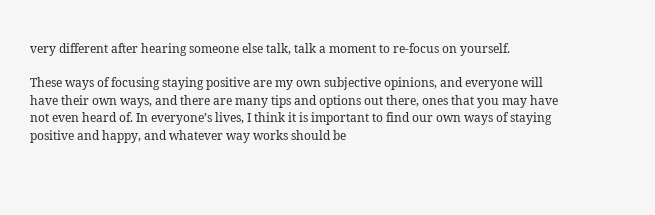very different after hearing someone else talk, talk a moment to re-focus on yourself.

These ways of focusing staying positive are my own subjective opinions, and everyone will have their own ways, and there are many tips and options out there, ones that you may have not even heard of. In everyone’s lives, I think it is important to find our own ways of staying positive and happy, and whatever way works should be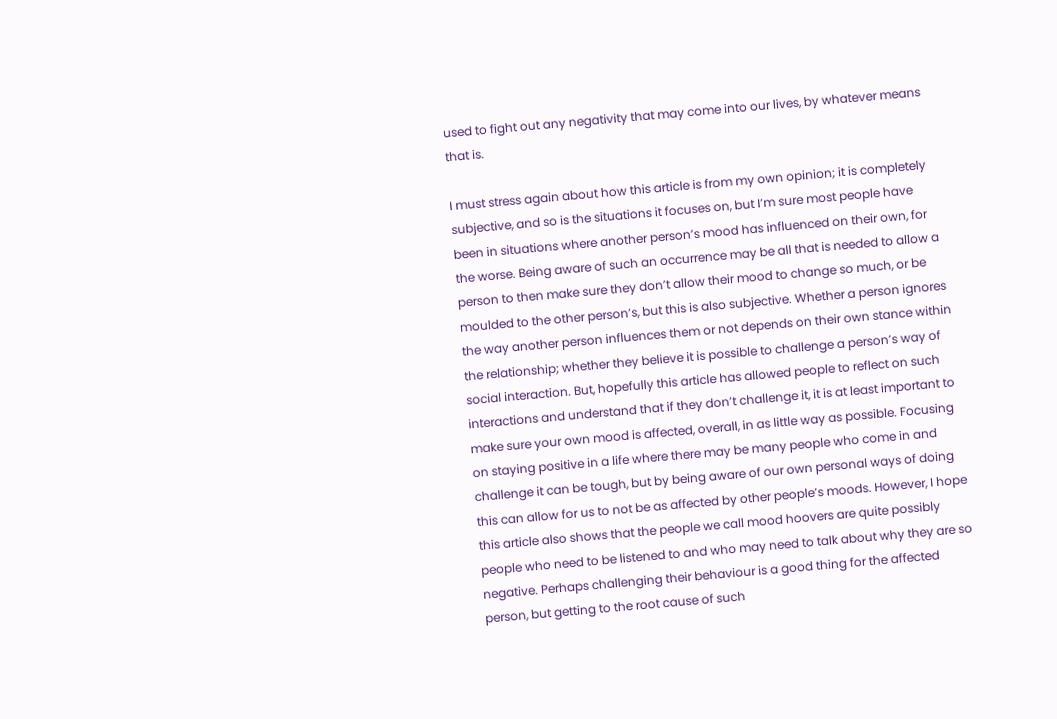used to fight out any negativity that may come into our lives, by whatever means that is.

I must stress again about how this article is from my own opinion; it is completely subjective, and so is the situations it focuses on, but I’m sure most people have been in situations where another person’s mood has influenced on their own, for the worse. Being aware of such an occurrence may be all that is needed to allow a person to then make sure they don’t allow their mood to change so much, or be moulded to the other person’s, but this is also subjective. Whether a person ignores the way another person influences them or not depends on their own stance within the relationship; whether they believe it is possible to challenge a person’s way of social interaction. But, hopefully this article has allowed people to reflect on such interactions and understand that if they don’t challenge it, it is at least important to make sure your own mood is affected, overall, in as little way as possible. Focusing on staying positive in a life where there may be many people who come in and challenge it can be tough, but by being aware of our own personal ways of doing this can allow for us to not be as affected by other people’s moods. However, I hope this article also shows that the people we call mood hoovers are quite possibly people who need to be listened to and who may need to talk about why they are so negative. Perhaps challenging their behaviour is a good thing for the affected person, but getting to the root cause of such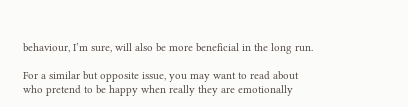behaviour, I’m sure, will also be more beneficial in the long run.

For a similar but opposite issue, you may want to read about who pretend to be happy when really they are emotionally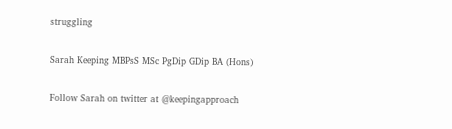struggling

Sarah Keeping MBPsS MSc PgDip GDip BA (Hons)

Follow Sarah on twitter at @keepingapproach